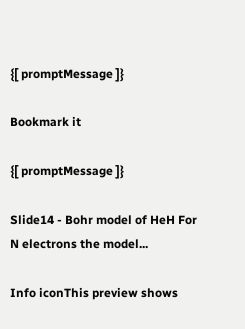{[ promptMessage ]}

Bookmark it

{[ promptMessage ]}

Slide14 - Bohr model of HeH For N electrons the model...

Info iconThis preview shows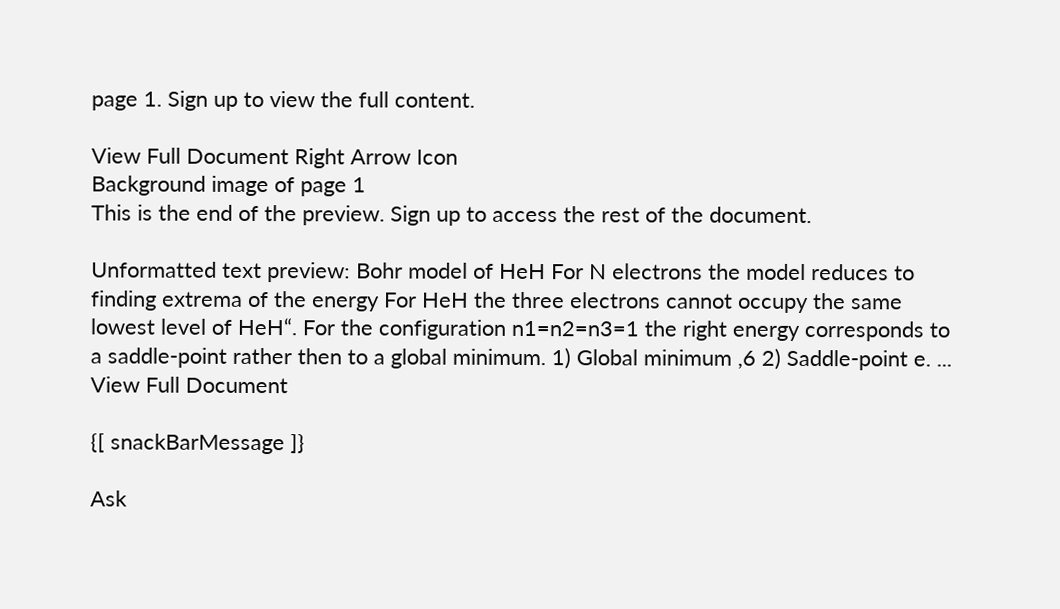page 1. Sign up to view the full content.

View Full Document Right Arrow Icon
Background image of page 1
This is the end of the preview. Sign up to access the rest of the document.

Unformatted text preview: Bohr model of HeH For N electrons the model reduces to finding extrema of the energy For HeH the three electrons cannot occupy the same lowest level of HeH“. For the configuration n1=n2=n3=1 the right energy corresponds to a saddle-point rather then to a global minimum. 1) Global minimum ,6 2) Saddle-point e. ...
View Full Document

{[ snackBarMessage ]}

Ask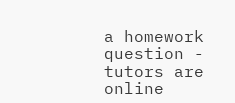a homework question - tutors are online